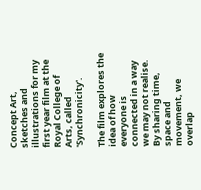Concept Art, sketches and illustrations for my first year film at the Royal College of Arts, called 'Synchronicity'.

The film explores the idea of how everyone is connected in a way we may not realise.
By sharing time, space and movement, we overlap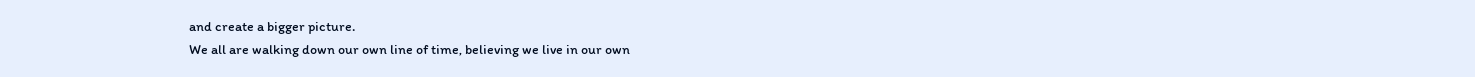and create a bigger picture.
We all are walking down our own line of time, believing we live in our own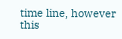time line, however this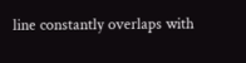line constantly overlaps with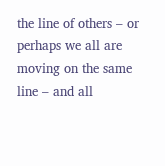the line of others – or perhaps we all are moving on the same line – and all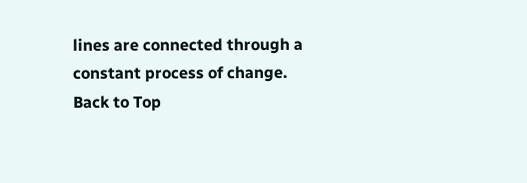lines are connected through a constant process of change.
Back to Top